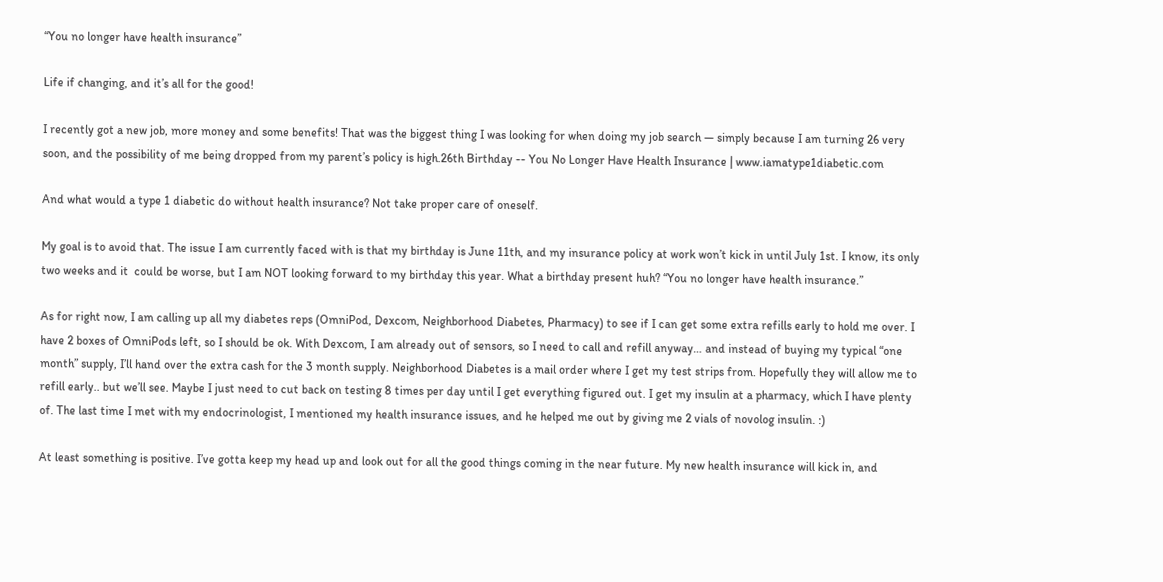“You no longer have health insurance”

Life if changing, and it’s all for the good!

I recently got a new job, more money and some benefits! That was the biggest thing I was looking for when doing my job search — simply because I am turning 26 very soon, and the possibility of me being dropped from my parent’s policy is high.26th Birthday -- You No Longer Have Health Insurance | www.iamatype1diabetic.com

And what would a type 1 diabetic do without health insurance? Not take proper care of oneself.

My goal is to avoid that. The issue I am currently faced with is that my birthday is June 11th, and my insurance policy at work won’t kick in until July 1st. I know, its only two weeks and it  could be worse, but I am NOT looking forward to my birthday this year. What a birthday present huh? “You no longer have health insurance.”

As for right now, I am calling up all my diabetes reps (OmniPod, Dexcom, Neighborhood Diabetes, Pharmacy) to see if I can get some extra refills early to hold me over. I have 2 boxes of OmniPods left, so I should be ok. With Dexcom, I am already out of sensors, so I need to call and refill anyway… and instead of buying my typical “one month” supply, I’ll hand over the extra cash for the 3 month supply. Neighborhood Diabetes is a mail order where I get my test strips from. Hopefully they will allow me to refill early.. but we’ll see. Maybe I just need to cut back on testing 8 times per day until I get everything figured out. I get my insulin at a pharmacy, which I have plenty of. The last time I met with my endocrinologist, I mentioned my health insurance issues, and he helped me out by giving me 2 vials of novolog insulin. :)

At least something is positive. I’ve gotta keep my head up and look out for all the good things coming in the near future. My new health insurance will kick in, and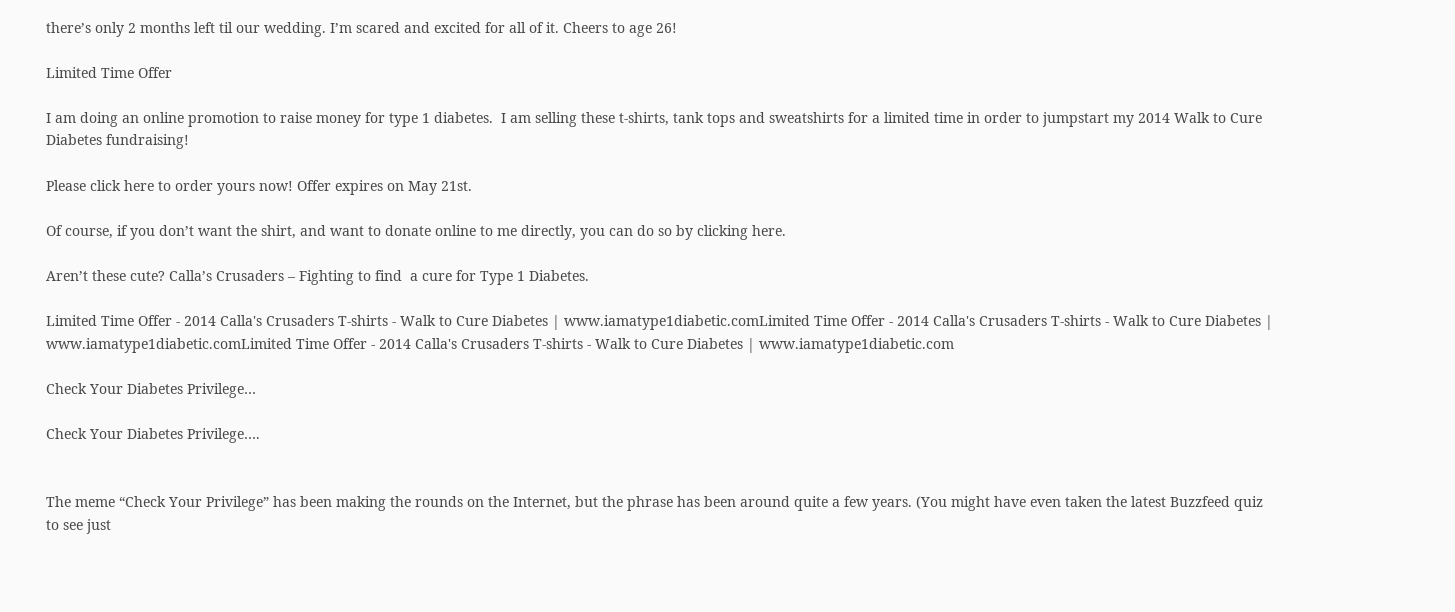there’s only 2 months left til our wedding. I’m scared and excited for all of it. Cheers to age 26!

Limited Time Offer

I am doing an online promotion to raise money for type 1 diabetes.  I am selling these t-shirts, tank tops and sweatshirts for a limited time in order to jumpstart my 2014 Walk to Cure Diabetes fundraising!

Please click here to order yours now! Offer expires on May 21st.

Of course, if you don’t want the shirt, and want to donate online to me directly, you can do so by clicking here.

Aren’t these cute? Calla’s Crusaders – Fighting to find  a cure for Type 1 Diabetes.

Limited Time Offer - 2014 Calla's Crusaders T-shirts - Walk to Cure Diabetes | www.iamatype1diabetic.comLimited Time Offer - 2014 Calla's Crusaders T-shirts - Walk to Cure Diabetes | www.iamatype1diabetic.comLimited Time Offer - 2014 Calla's Crusaders T-shirts - Walk to Cure Diabetes | www.iamatype1diabetic.com

Check Your Diabetes Privilege…

Check Your Diabetes Privilege….


The meme “Check Your Privilege” has been making the rounds on the Internet, but the phrase has been around quite a few years. (You might have even taken the latest Buzzfeed quiz to see just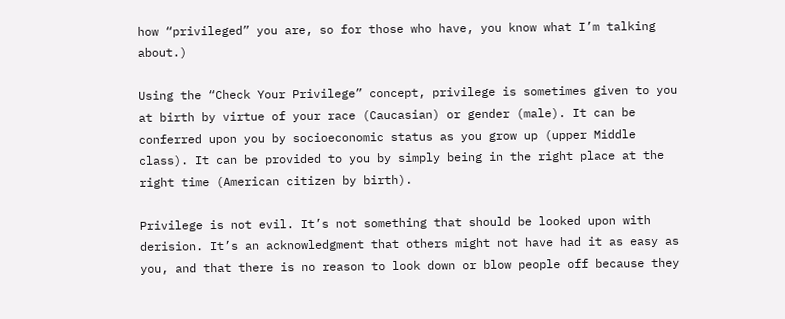how “privileged” you are, so for those who have, you know what I’m talking about.)

Using the “Check Your Privilege” concept, privilege is sometimes given to you at birth by virtue of your race (Caucasian) or gender (male). It can be conferred upon you by socioeconomic status as you grow up (upper Middle class). It can be provided to you by simply being in the right place at the right time (American citizen by birth).

Privilege is not evil. It’s not something that should be looked upon with derision. It’s an acknowledgment that others might not have had it as easy as you, and that there is no reason to look down or blow people off because they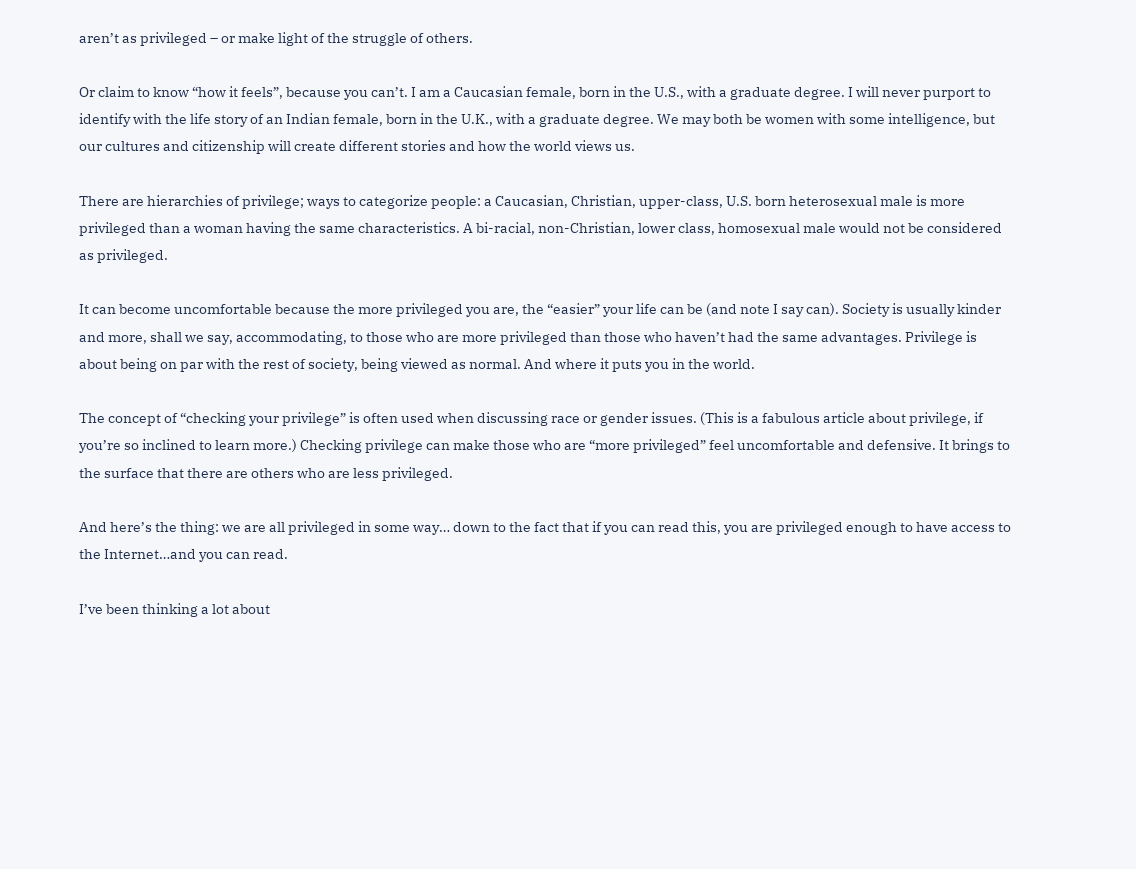aren’t as privileged – or make light of the struggle of others.

Or claim to know “how it feels”, because you can’t. I am a Caucasian female, born in the U.S., with a graduate degree. I will never purport to identify with the life story of an Indian female, born in the U.K., with a graduate degree. We may both be women with some intelligence, but our cultures and citizenship will create different stories and how the world views us.

There are hierarchies of privilege; ways to categorize people: a Caucasian, Christian, upper-class, U.S. born heterosexual male is more privileged than a woman having the same characteristics. A bi-racial, non-Christian, lower class, homosexual male would not be considered as privileged.

It can become uncomfortable because the more privileged you are, the “easier” your life can be (and note I say can). Society is usually kinder and more, shall we say, accommodating, to those who are more privileged than those who haven’t had the same advantages. Privilege is about being on par with the rest of society, being viewed as normal. And where it puts you in the world.

The concept of “checking your privilege” is often used when discussing race or gender issues. (This is a fabulous article about privilege, if you’re so inclined to learn more.) Checking privilege can make those who are “more privileged” feel uncomfortable and defensive. It brings to the surface that there are others who are less privileged.

And here’s the thing: we are all privileged in some way… down to the fact that if you can read this, you are privileged enough to have access to the Internet…and you can read.

I’ve been thinking a lot about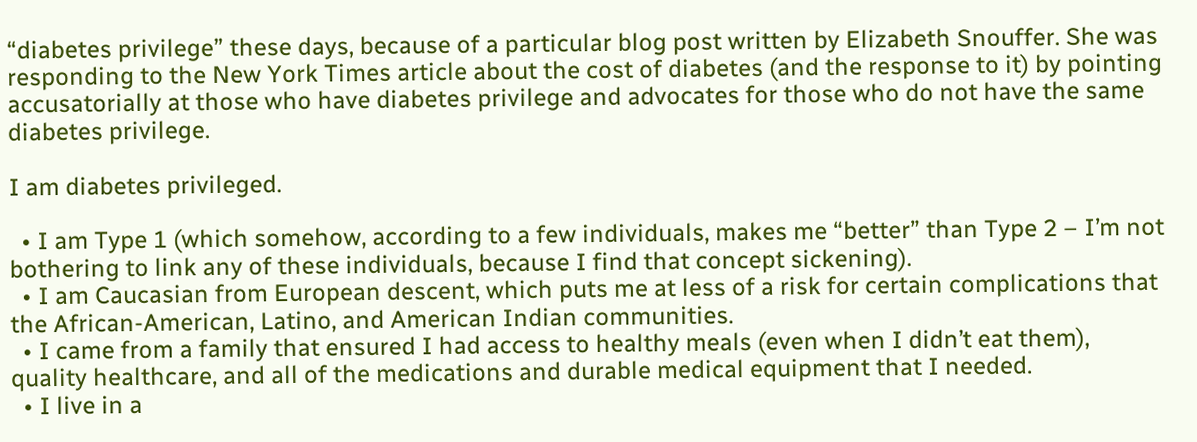“diabetes privilege” these days, because of a particular blog post written by Elizabeth Snouffer. She was responding to the New York Times article about the cost of diabetes (and the response to it) by pointing accusatorially at those who have diabetes privilege and advocates for those who do not have the same diabetes privilege.

I am diabetes privileged.

  • I am Type 1 (which somehow, according to a few individuals, makes me “better” than Type 2 – I’m not bothering to link any of these individuals, because I find that concept sickening).
  • I am Caucasian from European descent, which puts me at less of a risk for certain complications that the African-American, Latino, and American Indian communities.
  • I came from a family that ensured I had access to healthy meals (even when I didn’t eat them), quality healthcare, and all of the medications and durable medical equipment that I needed.
  • I live in a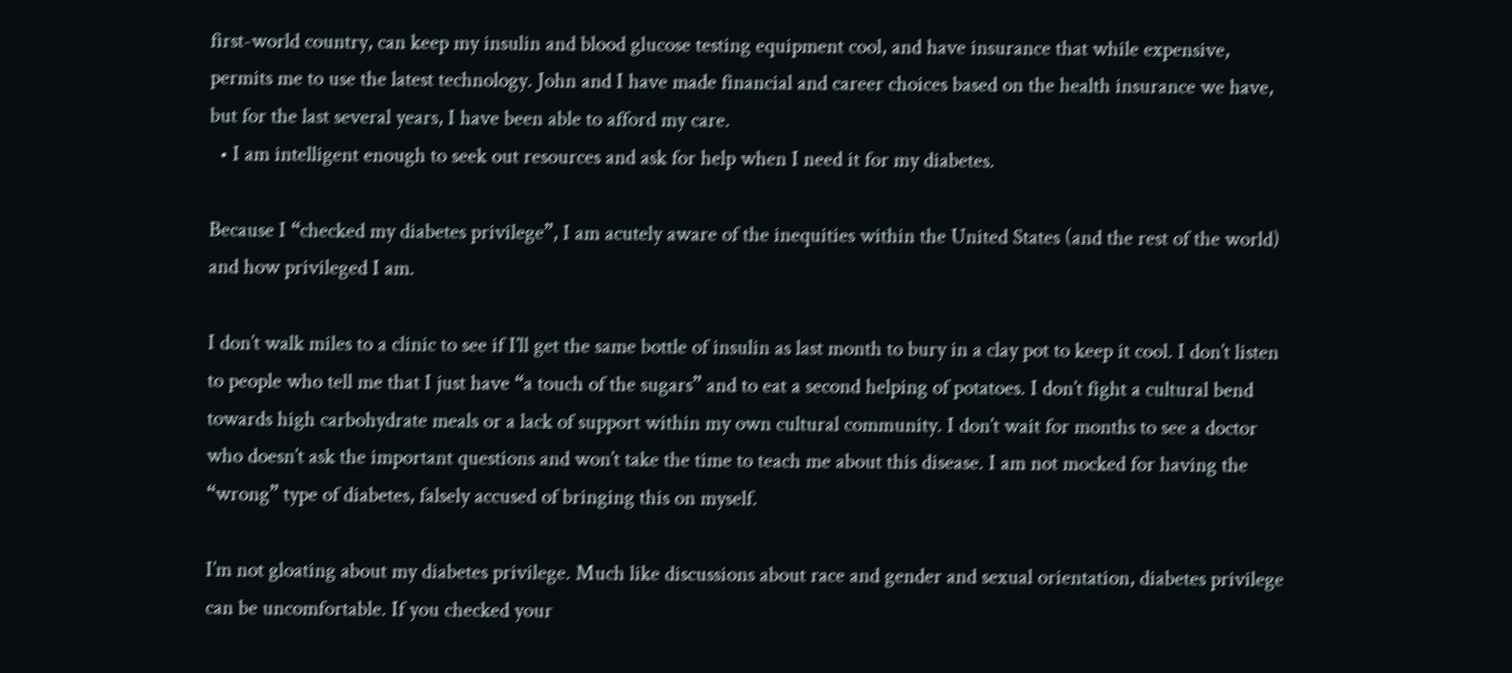first-world country, can keep my insulin and blood glucose testing equipment cool, and have insurance that while expensive, permits me to use the latest technology. John and I have made financial and career choices based on the health insurance we have, but for the last several years, I have been able to afford my care.
  • I am intelligent enough to seek out resources and ask for help when I need it for my diabetes.

Because I “checked my diabetes privilege”, I am acutely aware of the inequities within the United States (and the rest of the world) and how privileged I am.

I don’t walk miles to a clinic to see if I’ll get the same bottle of insulin as last month to bury in a clay pot to keep it cool. I don’t listen to people who tell me that I just have “a touch of the sugars” and to eat a second helping of potatoes. I don’t fight a cultural bend towards high carbohydrate meals or a lack of support within my own cultural community. I don’t wait for months to see a doctor who doesn’t ask the important questions and won’t take the time to teach me about this disease. I am not mocked for having the “wrong” type of diabetes, falsely accused of bringing this on myself.

I’m not gloating about my diabetes privilege. Much like discussions about race and gender and sexual orientation, diabetes privilege can be uncomfortable. If you checked your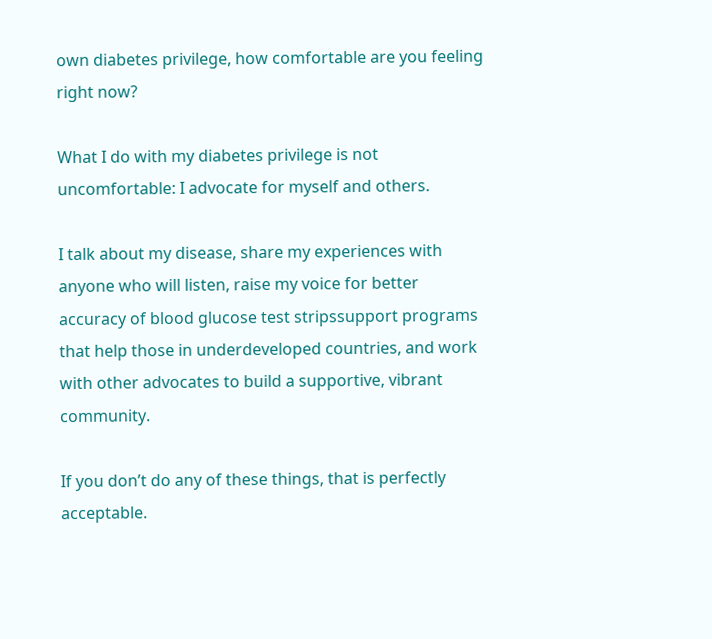own diabetes privilege, how comfortable are you feeling right now?

What I do with my diabetes privilege is not uncomfortable: I advocate for myself and others.

I talk about my disease, share my experiences with anyone who will listen, raise my voice for better accuracy of blood glucose test stripssupport programs that help those in underdeveloped countries, and work with other advocates to build a supportive, vibrant community.

If you don’t do any of these things, that is perfectly acceptable.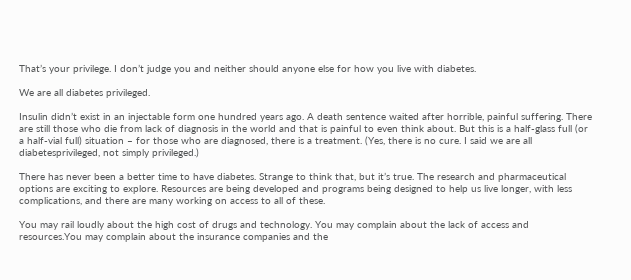That’s your privilege. I don’t judge you and neither should anyone else for how you live with diabetes.

We are all diabetes privileged.

Insulin didn’t exist in an injectable form one hundred years ago. A death sentence waited after horrible, painful suffering. There are still those who die from lack of diagnosis in the world and that is painful to even think about. But this is a half-glass full (or a half-vial full) situation – for those who are diagnosed, there is a treatment. (Yes, there is no cure. I said we are all diabetesprivileged, not simply privileged.)

There has never been a better time to have diabetes. Strange to think that, but it’s true. The research and pharmaceutical options are exciting to explore. Resources are being developed and programs being designed to help us live longer, with less complications, and there are many working on access to all of these.

You may rail loudly about the high cost of drugs and technology. You may complain about the lack of access and resources.You may complain about the insurance companies and the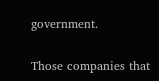government.

Those companies that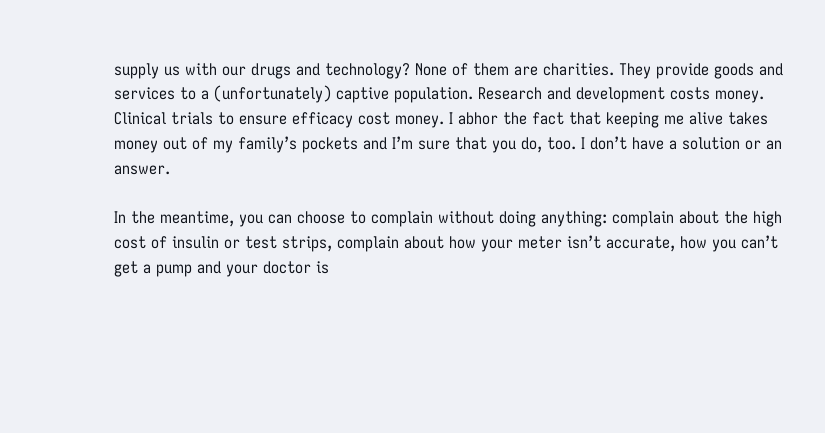supply us with our drugs and technology? None of them are charities. They provide goods and services to a (unfortunately) captive population. Research and development costs money. Clinical trials to ensure efficacy cost money. I abhor the fact that keeping me alive takes money out of my family’s pockets and I’m sure that you do, too. I don’t have a solution or an answer.

In the meantime, you can choose to complain without doing anything: complain about the high cost of insulin or test strips, complain about how your meter isn’t accurate, how you can’t get a pump and your doctor is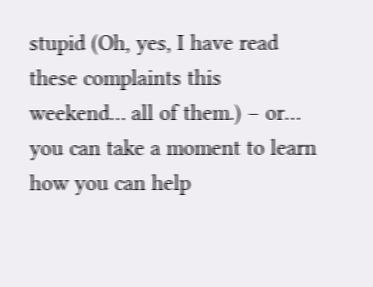stupid (Oh, yes, I have read these complaints this weekend… all of them.) – or… you can take a moment to learn how you can help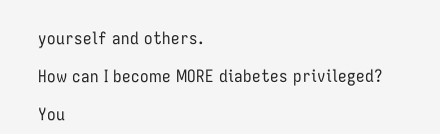yourself and others.

How can I become MORE diabetes privileged?

You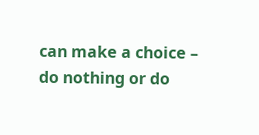can make a choice – do nothing or do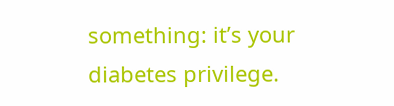something: it’s your diabetes privilege.